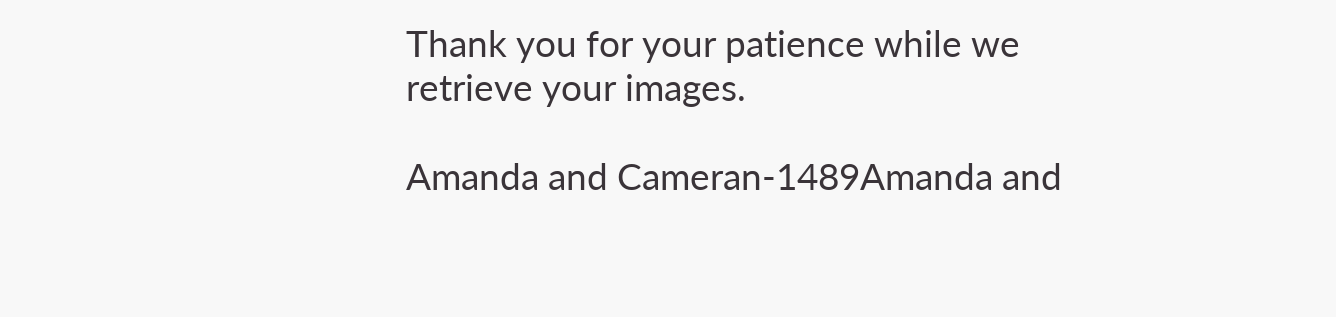Thank you for your patience while we retrieve your images.

Amanda and Cameran-1489Amanda and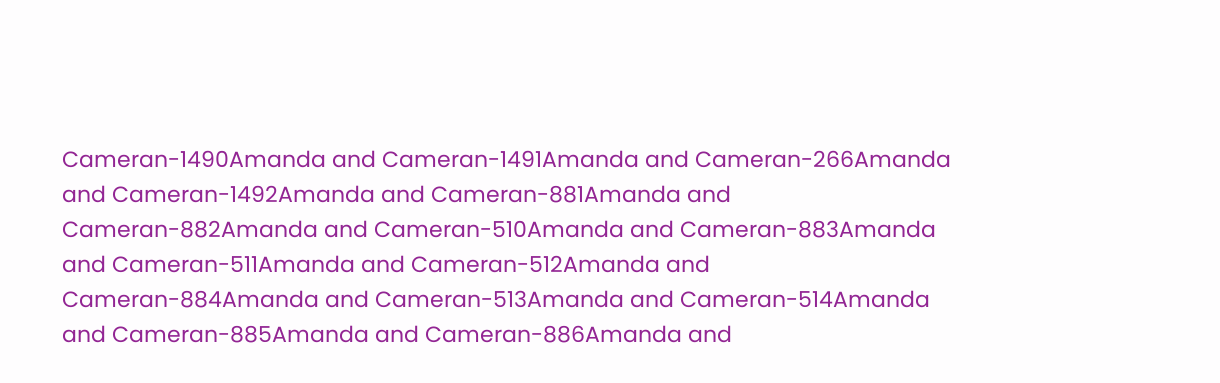Cameran-1490Amanda and Cameran-1491Amanda and Cameran-266Amanda and Cameran-1492Amanda and Cameran-881Amanda and Cameran-882Amanda and Cameran-510Amanda and Cameran-883Amanda and Cameran-511Amanda and Cameran-512Amanda and Cameran-884Amanda and Cameran-513Amanda and Cameran-514Amanda and Cameran-885Amanda and Cameran-886Amanda and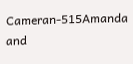Cameran-515Amanda and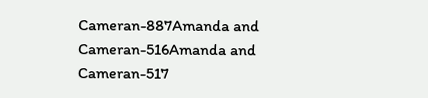Cameran-887Amanda and Cameran-516Amanda and Cameran-517